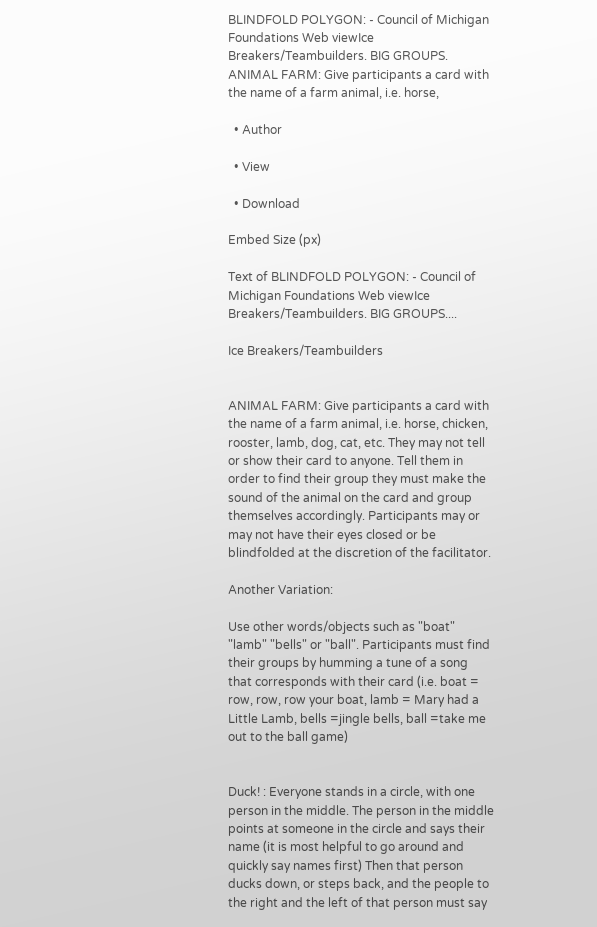BLINDFOLD POLYGON: - Council of Michigan Foundations Web viewIce Breakers/Teambuilders. BIG GROUPS. ANIMAL FARM: Give participants a card with the name of a farm animal, i.e. horse,

  • Author

  • View

  • Download

Embed Size (px)

Text of BLINDFOLD POLYGON: - Council of Michigan Foundations Web viewIce Breakers/Teambuilders. BIG GROUPS....

Ice Breakers/Teambuilders


ANIMAL FARM: Give participants a card with the name of a farm animal, i.e. horse, chicken, rooster, lamb, dog, cat, etc. They may not tell or show their card to anyone. Tell them in order to find their group they must make the sound of the animal on the card and group themselves accordingly. Participants may or may not have their eyes closed or be blindfolded at the discretion of the facilitator.

Another Variation:

Use other words/objects such as "boat" "lamb" "bells" or "ball". Participants must find their groups by humming a tune of a song that corresponds with their card (i.e. boat = row, row, row your boat, lamb = Mary had a Little Lamb, bells =jingle bells, ball =take me out to the ball game)


Duck! : Everyone stands in a circle, with one person in the middle. The person in the middle points at someone in the circle and says their name (it is most helpful to go around and quickly say names first) Then that person ducks down, or steps back, and the people to the right and the left of that person must say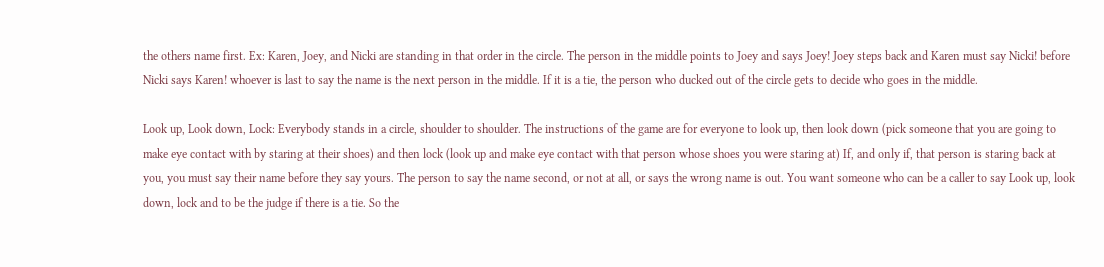the others name first. Ex: Karen, Joey, and Nicki are standing in that order in the circle. The person in the middle points to Joey and says Joey! Joey steps back and Karen must say Nicki! before Nicki says Karen! whoever is last to say the name is the next person in the middle. If it is a tie, the person who ducked out of the circle gets to decide who goes in the middle.

Look up, Look down, Lock: Everybody stands in a circle, shoulder to shoulder. The instructions of the game are for everyone to look up, then look down (pick someone that you are going to make eye contact with by staring at their shoes) and then lock (look up and make eye contact with that person whose shoes you were staring at) If, and only if, that person is staring back at you, you must say their name before they say yours. The person to say the name second, or not at all, or says the wrong name is out. You want someone who can be a caller to say Look up, look down, lock and to be the judge if there is a tie. So the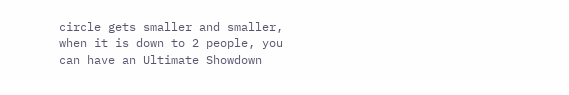circle gets smaller and smaller, when it is down to 2 people, you can have an Ultimate Showdown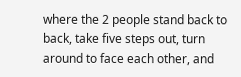where the 2 people stand back to back, take five steps out, turn around to face each other, and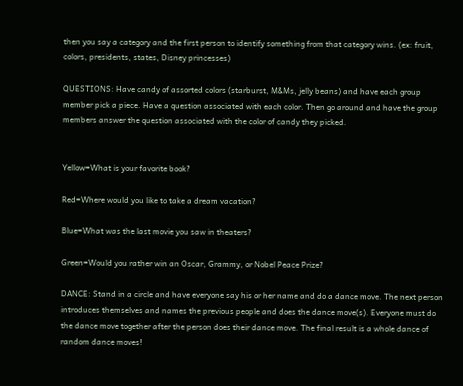then you say a category and the first person to identify something from that category wins. (ex: fruit, colors, presidents, states, Disney princesses)

QUESTIONS: Have candy of assorted colors (starburst, M&Ms, jelly beans) and have each group member pick a piece. Have a question associated with each color. Then go around and have the group members answer the question associated with the color of candy they picked.


Yellow=What is your favorite book?

Red=Where would you like to take a dream vacation?

Blue=What was the last movie you saw in theaters?

Green=Would you rather win an Oscar, Grammy, or Nobel Peace Prize?

DANCE: Stand in a circle and have everyone say his or her name and do a dance move. The next person introduces themselves and names the previous people and does the dance move(s). Everyone must do the dance move together after the person does their dance move. The final result is a whole dance of random dance moves!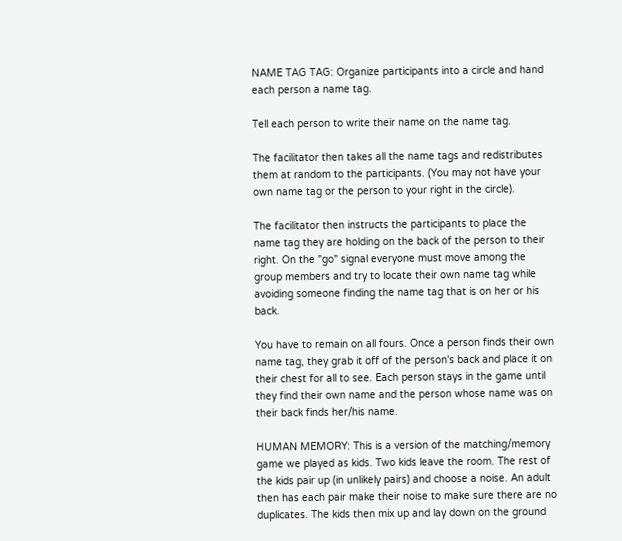NAME TAG TAG: Organize participants into a circle and hand each person a name tag.

Tell each person to write their name on the name tag.

The facilitator then takes all the name tags and redistributes them at random to the participants. (You may not have your own name tag or the person to your right in the circle).

The facilitator then instructs the participants to place the name tag they are holding on the back of the person to their right. On the "go" signal everyone must move among the group members and try to locate their own name tag while avoiding someone finding the name tag that is on her or his back.

You have to remain on all fours. Once a person finds their own name tag, they grab it off of the person's back and place it on their chest for all to see. Each person stays in the game until they find their own name and the person whose name was on their back finds her/his name.

HUMAN MEMORY: This is a version of the matching/memory game we played as kids. Two kids leave the room. The rest of the kids pair up (in unlikely pairs) and choose a noise. An adult then has each pair make their noise to make sure there are no duplicates. The kids then mix up and lay down on the ground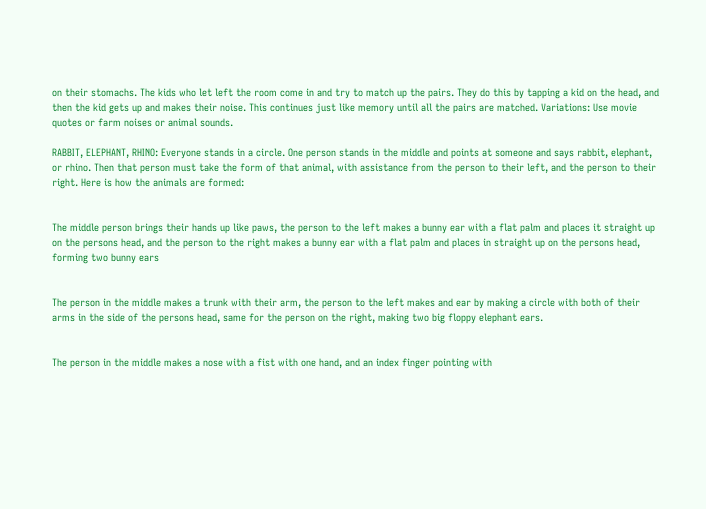on their stomachs. The kids who let left the room come in and try to match up the pairs. They do this by tapping a kid on the head, and then the kid gets up and makes their noise. This continues just like memory until all the pairs are matched. Variations: Use movie quotes or farm noises or animal sounds.

RABBIT, ELEPHANT, RHINO: Everyone stands in a circle. One person stands in the middle and points at someone and says rabbit, elephant, or rhino. Then that person must take the form of that animal, with assistance from the person to their left, and the person to their right. Here is how the animals are formed:


The middle person brings their hands up like paws, the person to the left makes a bunny ear with a flat palm and places it straight up on the persons head, and the person to the right makes a bunny ear with a flat palm and places in straight up on the persons head, forming two bunny ears


The person in the middle makes a trunk with their arm, the person to the left makes and ear by making a circle with both of their arms in the side of the persons head, same for the person on the right, making two big floppy elephant ears.


The person in the middle makes a nose with a fist with one hand, and an index finger pointing with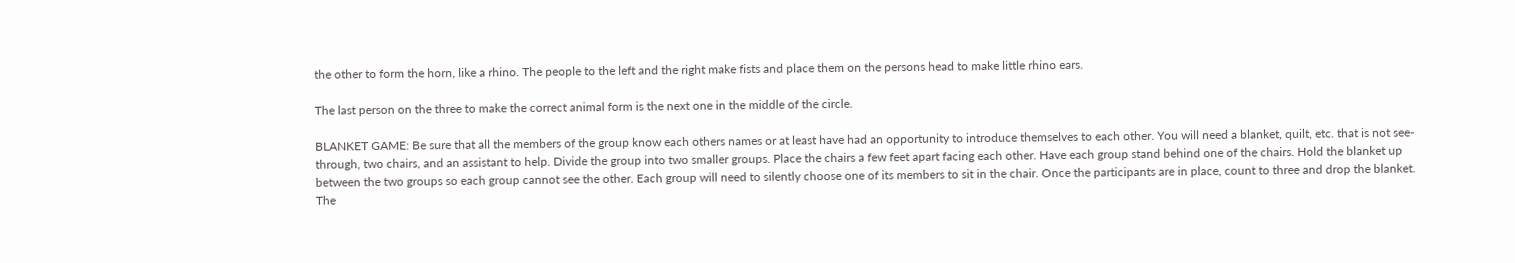the other to form the horn, like a rhino. The people to the left and the right make fists and place them on the persons head to make little rhino ears.

The last person on the three to make the correct animal form is the next one in the middle of the circle.

BLANKET GAME: Be sure that all the members of the group know each others names or at least have had an opportunity to introduce themselves to each other. You will need a blanket, quilt, etc. that is not see-through, two chairs, and an assistant to help. Divide the group into two smaller groups. Place the chairs a few feet apart facing each other. Have each group stand behind one of the chairs. Hold the blanket up between the two groups so each group cannot see the other. Each group will need to silently choose one of its members to sit in the chair. Once the participants are in place, count to three and drop the blanket. The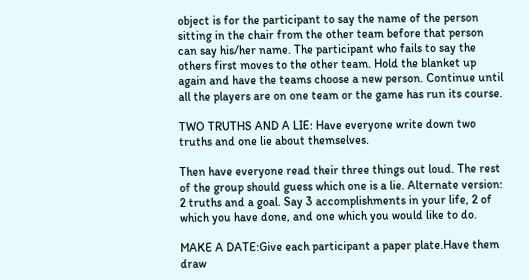object is for the participant to say the name of the person sitting in the chair from the other team before that person can say his/her name. The participant who fails to say the others first moves to the other team. Hold the blanket up again and have the teams choose a new person. Continue until all the players are on one team or the game has run its course.

TWO TRUTHS AND A LIE: Have everyone write down two truths and one lie about themselves.

Then have everyone read their three things out loud. The rest of the group should guess which one is a lie. Alternate version: 2 truths and a goal. Say 3 accomplishments in your life, 2 of which you have done, and one which you would like to do.

MAKE A DATE:Give each participant a paper plate.Have them draw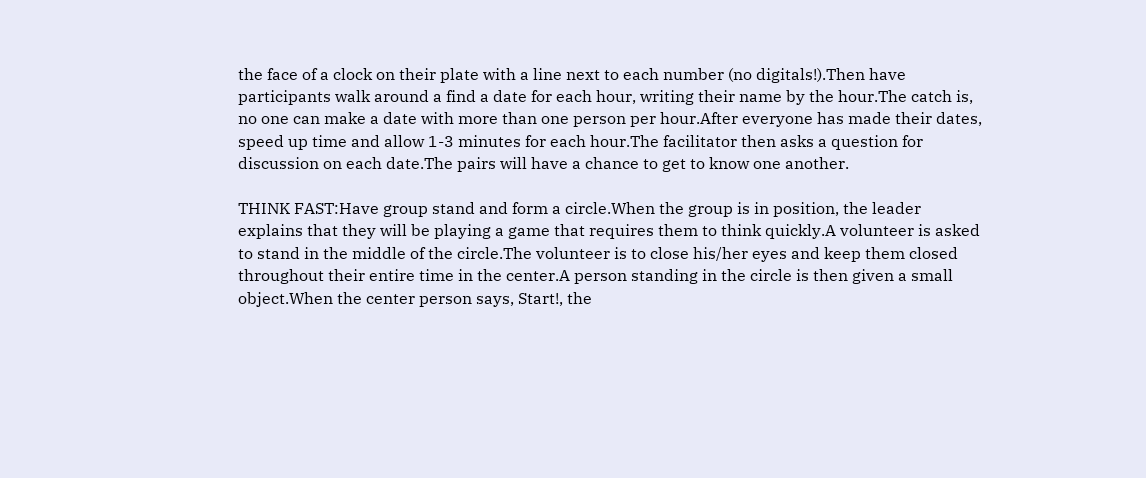the face of a clock on their plate with a line next to each number (no digitals!).Then have participants walk around a find a date for each hour, writing their name by the hour.The catch is, no one can make a date with more than one person per hour.After everyone has made their dates, speed up time and allow 1-3 minutes for each hour.The facilitator then asks a question for discussion on each date.The pairs will have a chance to get to know one another.

THINK FAST:Have group stand and form a circle.When the group is in position, the leader explains that they will be playing a game that requires them to think quickly.A volunteer is asked to stand in the middle of the circle.The volunteer is to close his/her eyes and keep them closed throughout their entire time in the center.A person standing in the circle is then given a small object.When the center person says, Start!, the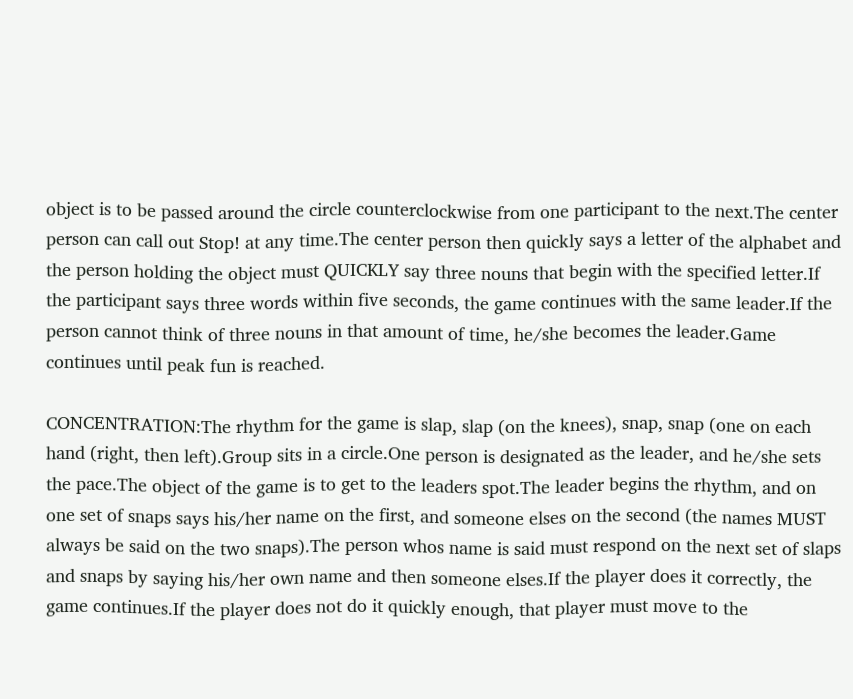object is to be passed around the circle counterclockwise from one participant to the next.The center person can call out Stop! at any time.The center person then quickly says a letter of the alphabet and the person holding the object must QUICKLY say three nouns that begin with the specified letter.If the participant says three words within five seconds, the game continues with the same leader.If the person cannot think of three nouns in that amount of time, he/she becomes the leader.Game continues until peak fun is reached.

CONCENTRATION:The rhythm for the game is slap, slap (on the knees), snap, snap (one on each hand (right, then left).Group sits in a circle.One person is designated as the leader, and he/she sets the pace.The object of the game is to get to the leaders spot.The leader begins the rhythm, and on one set of snaps says his/her name on the first, and someone elses on the second (the names MUST always be said on the two snaps).The person whos name is said must respond on the next set of slaps and snaps by saying his/her own name and then someone elses.If the player does it correctly, the game continues.If the player does not do it quickly enough, that player must move to the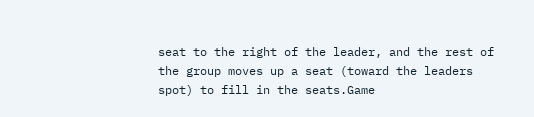seat to the right of the leader, and the rest of the group moves up a seat (toward the leaders spot) to fill in the seats.Game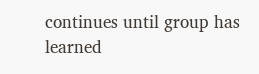continues until group has learned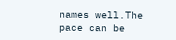names well.The pace can be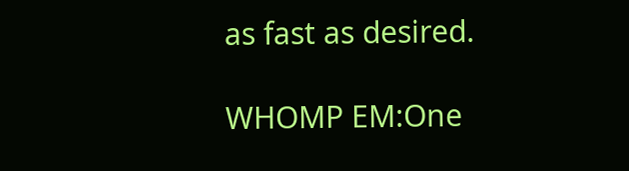as fast as desired.

WHOMP EM:One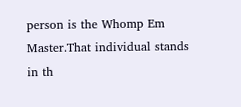person is the Whomp Em Master.That individual stands in th